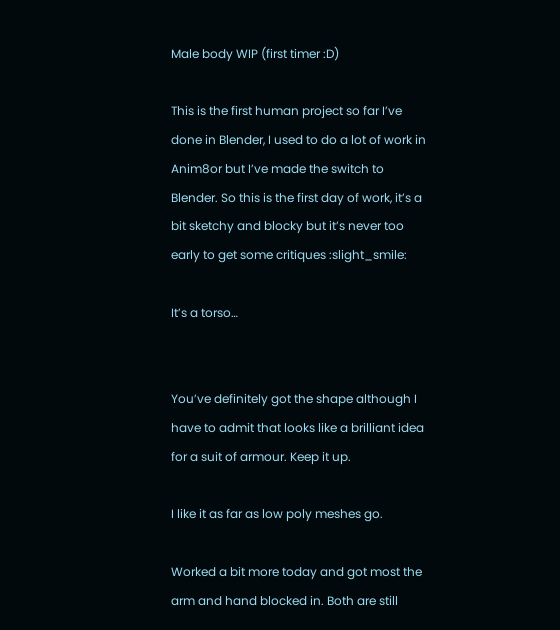Male body WIP (first timer :D)

This is the first human project so far I’ve done in Blender, I used to do a lot of work in Anim8or but I’ve made the switch to Blender. So this is the first day of work, it’s a bit sketchy and blocky but it’s never too early to get some critiques :slight_smile:

It’s a torso…


You’ve definitely got the shape although I have to admit that looks like a brilliant idea for a suit of armour. Keep it up.

I like it as far as low poly meshes go.

Worked a bit more today and got most the arm and hand blocked in. Both are still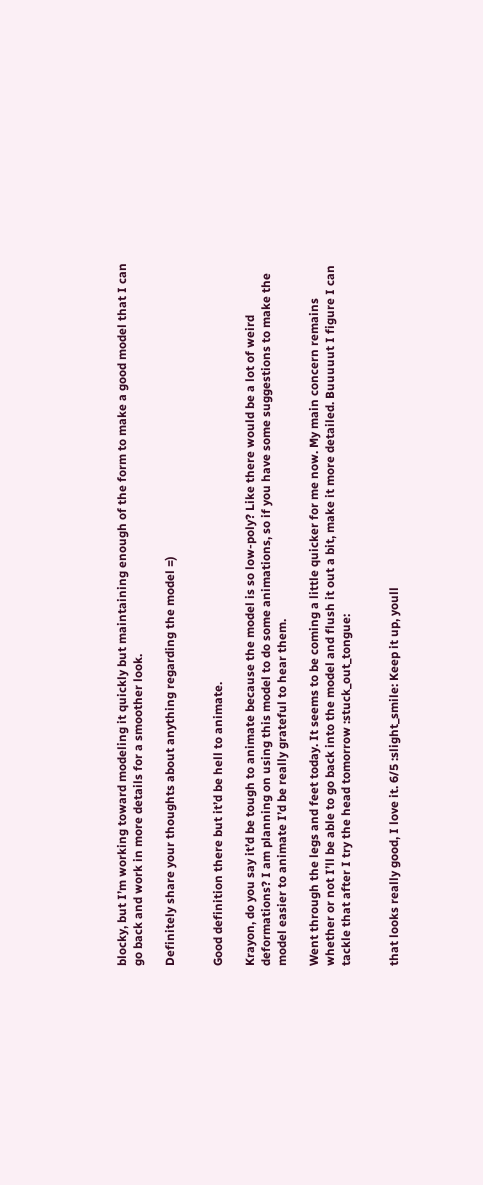blocky, but I’m working toward modeling it quickly but maintaining enough of the form to make a good model that I can go back and work in more details for a smoother look.

Definitely share your thoughts about anything regarding the model =)


Good definition there but it’d be hell to animate.

Krayon, do you say it’d be tough to animate because the model is so low-poly? Like there would be a lot of weird deformations? I am planning on using this model to do some animations, so if you have some suggestions to make the model easier to animate I’d be really grateful to hear them.

Went through the legs and feet today. It seems to be coming a little quicker for me now. My main concern remains whether or not I’ll be able to go back into the model and flush it out a bit, make it more detailed. Buuuuut I figure I can tackle that after I try the head tomorrow :stuck_out_tongue:


that looks really good, I love it. 6/5 :slight_smile: Keep it up, youll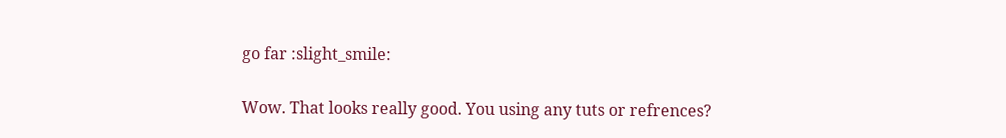go far :slight_smile:

Wow. That looks really good. You using any tuts or refrences?